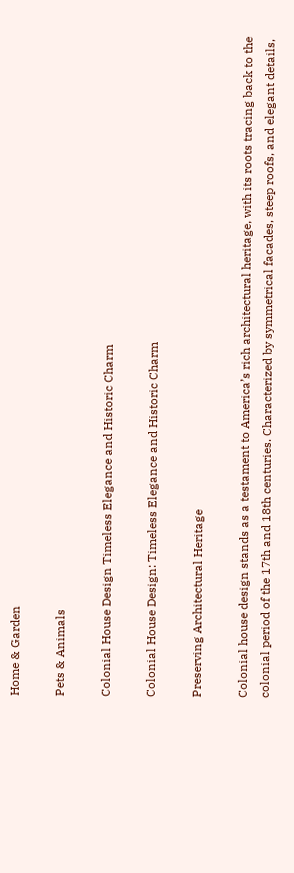Home & Garden

Pets & Animals

Colonial House Design Timeless Elegance and Historic Charm

Colonial House Design: Timeless Elegance and Historic Charm

Preserving Architectural Heritage

Colonial house design stands as a testament to America’s rich architectural heritage, with its roots tracing back to the colonial period of the 17th and 18th centuries. Characterized by symmetrical facades, steep roofs, and elegant details,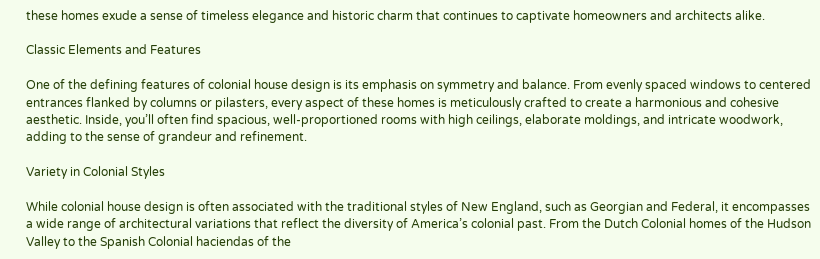these homes exude a sense of timeless elegance and historic charm that continues to captivate homeowners and architects alike.

Classic Elements and Features

One of the defining features of colonial house design is its emphasis on symmetry and balance. From evenly spaced windows to centered entrances flanked by columns or pilasters, every aspect of these homes is meticulously crafted to create a harmonious and cohesive aesthetic. Inside, you’ll often find spacious, well-proportioned rooms with high ceilings, elaborate moldings, and intricate woodwork, adding to the sense of grandeur and refinement.

Variety in Colonial Styles

While colonial house design is often associated with the traditional styles of New England, such as Georgian and Federal, it encompasses a wide range of architectural variations that reflect the diversity of America’s colonial past. From the Dutch Colonial homes of the Hudson Valley to the Spanish Colonial haciendas of the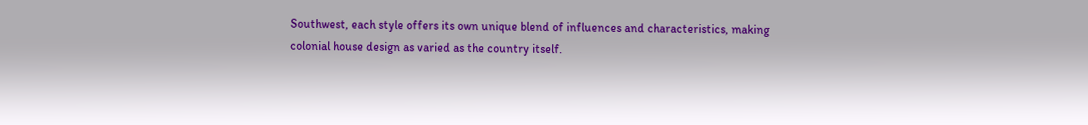Southwest, each style offers its own unique blend of influences and characteristics, making colonial house design as varied as the country itself.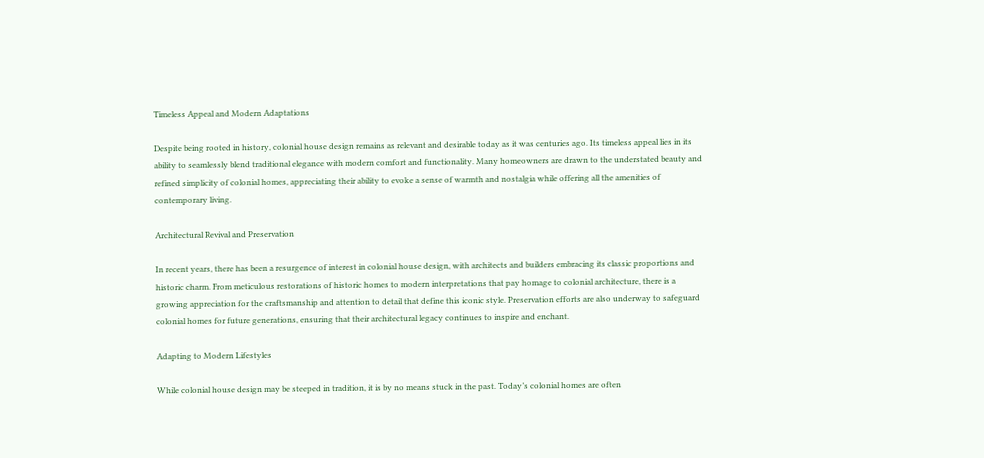Timeless Appeal and Modern Adaptations

Despite being rooted in history, colonial house design remains as relevant and desirable today as it was centuries ago. Its timeless appeal lies in its ability to seamlessly blend traditional elegance with modern comfort and functionality. Many homeowners are drawn to the understated beauty and refined simplicity of colonial homes, appreciating their ability to evoke a sense of warmth and nostalgia while offering all the amenities of contemporary living.

Architectural Revival and Preservation

In recent years, there has been a resurgence of interest in colonial house design, with architects and builders embracing its classic proportions and historic charm. From meticulous restorations of historic homes to modern interpretations that pay homage to colonial architecture, there is a growing appreciation for the craftsmanship and attention to detail that define this iconic style. Preservation efforts are also underway to safeguard colonial homes for future generations, ensuring that their architectural legacy continues to inspire and enchant.

Adapting to Modern Lifestyles

While colonial house design may be steeped in tradition, it is by no means stuck in the past. Today’s colonial homes are often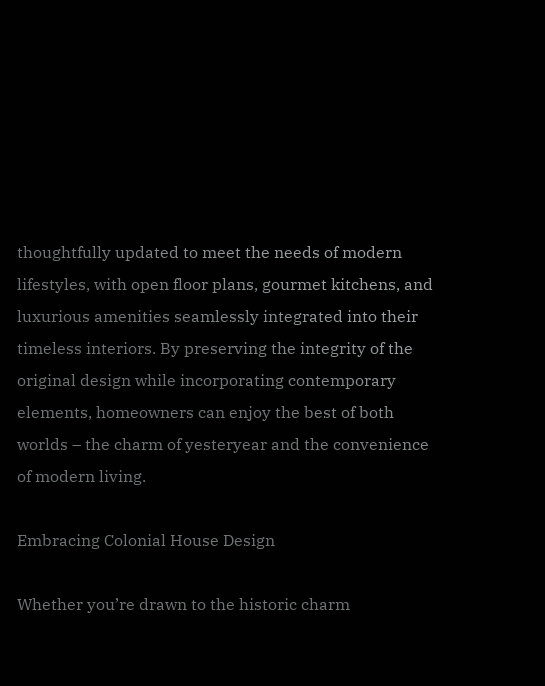thoughtfully updated to meet the needs of modern lifestyles, with open floor plans, gourmet kitchens, and luxurious amenities seamlessly integrated into their timeless interiors. By preserving the integrity of the original design while incorporating contemporary elements, homeowners can enjoy the best of both worlds – the charm of yesteryear and the convenience of modern living.

Embracing Colonial House Design

Whether you’re drawn to the historic charm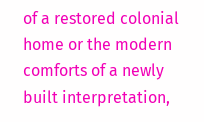of a restored colonial home or the modern comforts of a newly built interpretation,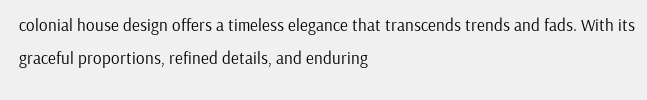colonial house design offers a timeless elegance that transcends trends and fads. With its graceful proportions, refined details, and enduring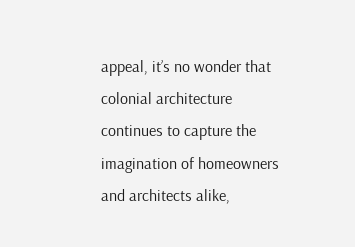appeal, it’s no wonder that colonial architecture continues to capture the imagination of homeowners and architects alike,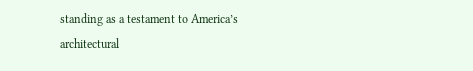standing as a testament to America’s architectural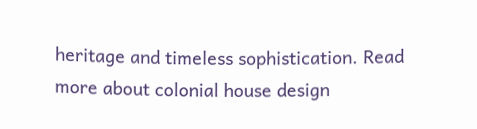heritage and timeless sophistication. Read more about colonial house design